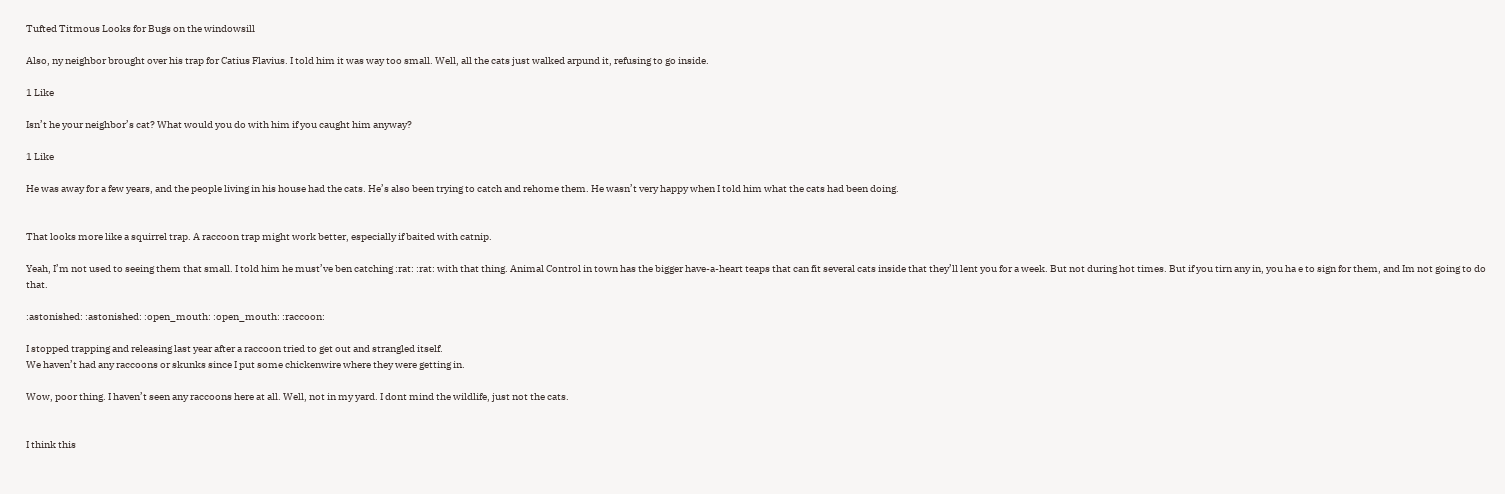Tufted Titmous Looks for Bugs on the windowsill

Also, ny neighbor brought over his trap for Catius Flavius. I told him it was way too small. Well, all the cats just walked arpund it, refusing to go inside.

1 Like

Isn’t he your neighbor’s cat? What would you do with him if you caught him anyway?

1 Like

He was away for a few years, and the people living in his house had the cats. He’s also been trying to catch and rehome them. He wasn’t very happy when I told him what the cats had been doing.


That looks more like a squirrel trap. A raccoon trap might work better, especially if baited with catnip.

Yeah, I’m not used to seeing them that small. I told him he must’ve ben catching :rat: :rat: with that thing. Animal Control in town has the bigger have-a-heart teaps that can fit several cats inside that they’ll lent you for a week. But not during hot times. But if you tirn any in, you ha e to sign for them, and Im not going to do that.

:astonished: :astonished: :open_mouth: :open_mouth: :raccoon:

I stopped trapping and releasing last year after a raccoon tried to get out and strangled itself.
We haven’t had any raccoons or skunks since I put some chickenwire where they were getting in.

Wow, poor thing. I haven’t seen any raccoons here at all. Well, not in my yard. I dont mind the wildlife, just not the cats.


I think this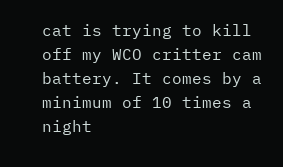cat is trying to kill off my WCO critter cam battery. It comes by a minimum of 10 times a night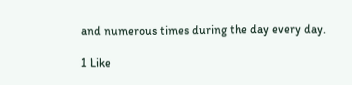and numerous times during the day every day.

1 Like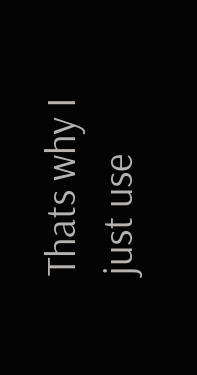Thats why I just use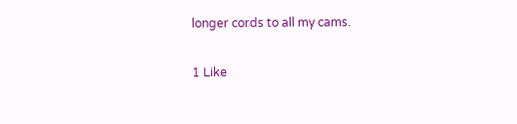longer cords to all my cams.

1 Like